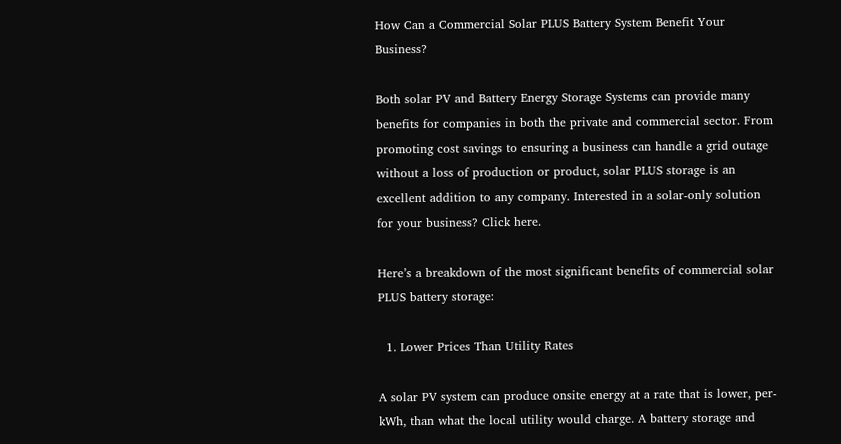How Can a Commercial Solar PLUS Battery System Benefit Your Business?

Both solar PV and Battery Energy Storage Systems can provide many benefits for companies in both the private and commercial sector. From promoting cost savings to ensuring a business can handle a grid outage without a loss of production or product, solar PLUS storage is an excellent addition to any company. Interested in a solar-only solution for your business? Click here.

Here’s a breakdown of the most significant benefits of commercial solar PLUS battery storage:

  1. Lower Prices Than Utility Rates

A solar PV system can produce onsite energy at a rate that is lower, per-kWh, than what the local utility would charge. A battery storage and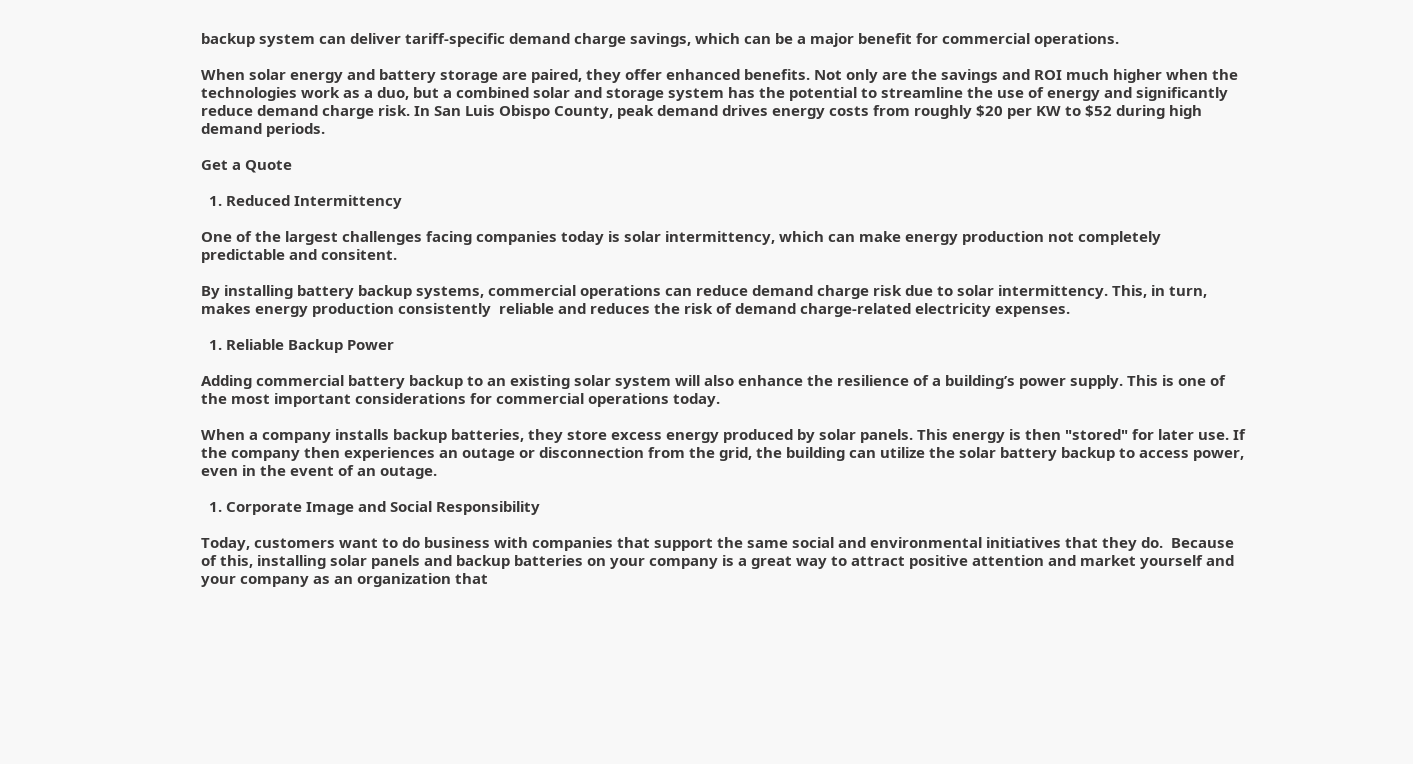backup system can deliver tariff-specific demand charge savings, which can be a major benefit for commercial operations.

When solar energy and battery storage are paired, they offer enhanced benefits. Not only are the savings and ROI much higher when the technologies work as a duo, but a combined solar and storage system has the potential to streamline the use of energy and significantly reduce demand charge risk. In San Luis Obispo County, peak demand drives energy costs from roughly $20 per KW to $52 during high demand periods.

Get a Quote

  1. Reduced Intermittency

One of the largest challenges facing companies today is solar intermittency, which can make energy production not completely predictable and consitent.

By installing battery backup systems, commercial operations can reduce demand charge risk due to solar intermittency. This, in turn, makes energy production consistently  reliable and reduces the risk of demand charge-related electricity expenses.

  1. Reliable Backup Power

Adding commercial battery backup to an existing solar system will also enhance the resilience of a building’s power supply. This is one of the most important considerations for commercial operations today.

When a company installs backup batteries, they store excess energy produced by solar panels. This energy is then "stored" for later use. If the company then experiences an outage or disconnection from the grid, the building can utilize the solar battery backup to access power, even in the event of an outage.

  1. Corporate Image and Social Responsibility

Today, customers want to do business with companies that support the same social and environmental initiatives that they do.  Because of this, installing solar panels and backup batteries on your company is a great way to attract positive attention and market yourself and your company as an organization that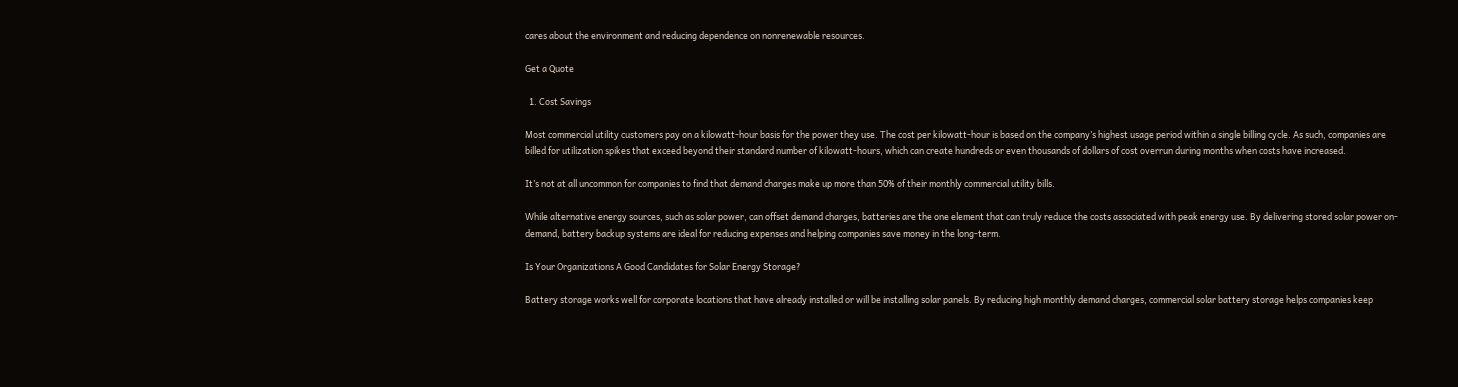cares about the environment and reducing dependence on nonrenewable resources.

Get a Quote

  1. Cost Savings

Most commercial utility customers pay on a kilowatt-hour basis for the power they use. The cost per kilowatt-hour is based on the company’s highest usage period within a single billing cycle. As such, companies are billed for utilization spikes that exceed beyond their standard number of kilowatt-hours, which can create hundreds or even thousands of dollars of cost overrun during months when costs have increased.

It’s not at all uncommon for companies to find that demand charges make up more than 50% of their monthly commercial utility bills.

While alternative energy sources, such as solar power, can offset demand charges, batteries are the one element that can truly reduce the costs associated with peak energy use. By delivering stored solar power on-demand, battery backup systems are ideal for reducing expenses and helping companies save money in the long-term.

Is Your Organizations A Good Candidates for Solar Energy Storage?

Battery storage works well for corporate locations that have already installed or will be installing solar panels. By reducing high monthly demand charges, commercial solar battery storage helps companies keep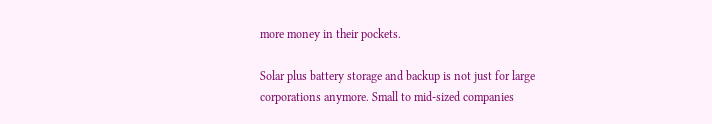more money in their pockets.

Solar plus battery storage and backup is not just for large corporations anymore. Small to mid-sized companies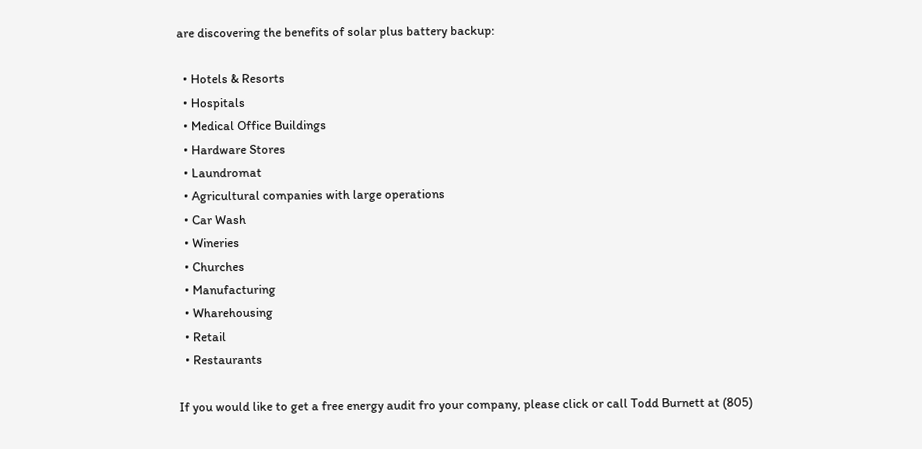are discovering the benefits of solar plus battery backup:

  • Hotels & Resorts
  • Hospitals
  • Medical Office Buildings
  • Hardware Stores
  • Laundromat
  • Agricultural companies with large operations
  • Car Wash
  • Wineries
  • Churches
  • Manufacturing
  • Wharehousing
  • Retail
  • Restaurants

If you would like to get a free energy audit fro your company, please click or call Todd Burnett at (805)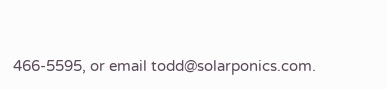466-5595, or email todd@solarponics.com.